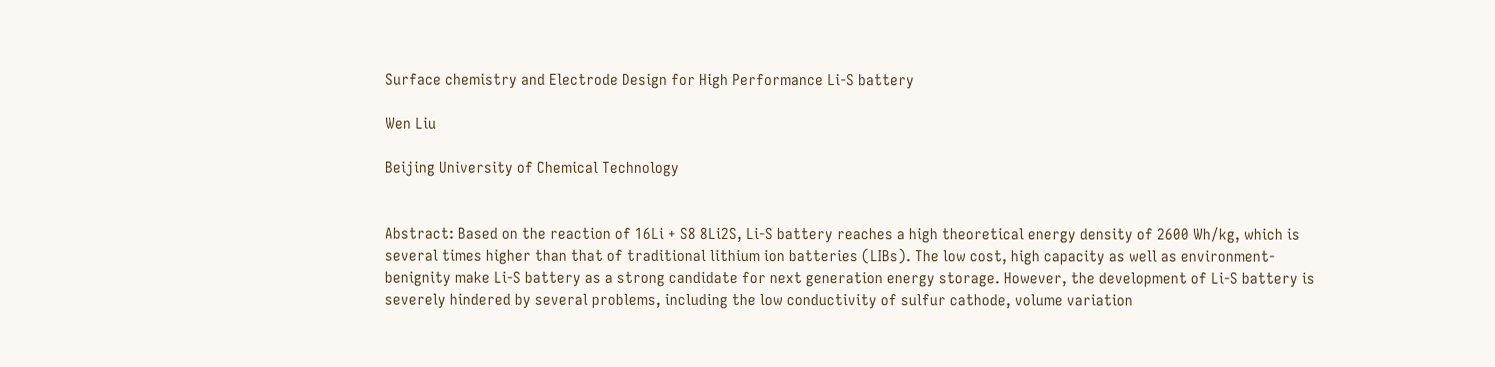Surface chemistry and Electrode Design for High Performance Li-S battery

Wen Liu

Beijing University of Chemical Technology


Abstract: Based on the reaction of 16Li + S8 8Li2S, Li-S battery reaches a high theoretical energy density of 2600 Wh/kg, which is several times higher than that of traditional lithium ion batteries (LIBs). The low cost, high capacity as well as environment-benignity make Li-S battery as a strong candidate for next generation energy storage. However, the development of Li-S battery is severely hindered by several problems, including the low conductivity of sulfur cathode, volume variation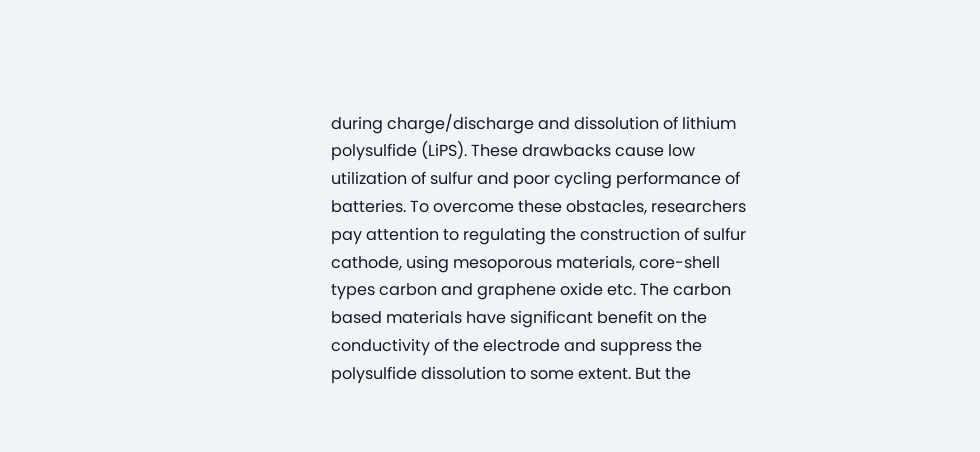during charge/discharge and dissolution of lithium polysulfide (LiPS). These drawbacks cause low utilization of sulfur and poor cycling performance of batteries. To overcome these obstacles, researchers pay attention to regulating the construction of sulfur cathode, using mesoporous materials, core-shell types carbon and graphene oxide etc. The carbon based materials have significant benefit on the conductivity of the electrode and suppress the polysulfide dissolution to some extent. But the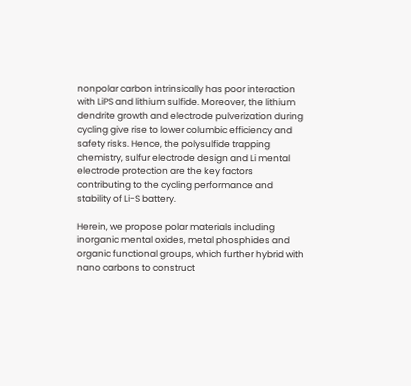nonpolar carbon intrinsically has poor interaction with LiPS and lithium sulfide. Moreover, the lithium dendrite growth and electrode pulverization during cycling give rise to lower columbic efficiency and safety risks. Hence, the polysulfide trapping chemistry, sulfur electrode design and Li mental electrode protection are the key factors contributing to the cycling performance and stability of Li-S battery.

Herein, we propose polar materials including inorganic mental oxides, metal phosphides and organic functional groups, which further hybrid with nano carbons to construct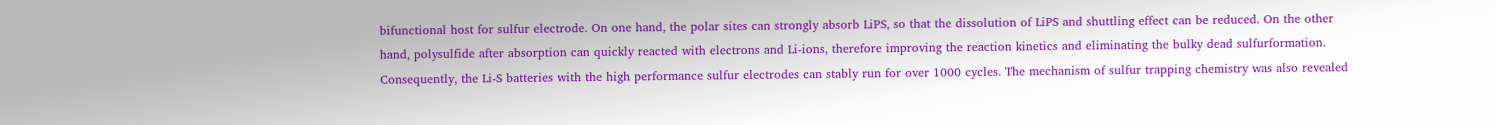bifunctional host for sulfur electrode. On one hand, the polar sites can strongly absorb LiPS, so that the dissolution of LiPS and shuttling effect can be reduced. On the other hand, polysulfide after absorption can quickly reacted with electrons and Li-ions, therefore improving the reaction kinetics and eliminating the bulky dead sulfurformation. Consequently, the Li-S batteries with the high performance sulfur electrodes can stably run for over 1000 cycles. The mechanism of sulfur trapping chemistry was also revealed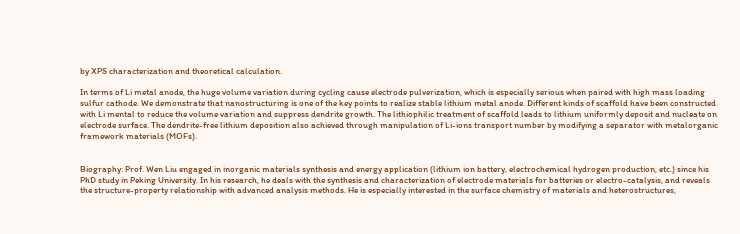by XPS characterization and theoretical calculation.

In terms of Li metal anode, the huge volume variation during cycling cause electrode pulverization, which is especially serious when paired with high mass loading sulfur cathode. We demonstrate that nanostructuring is one of the key points to realize stable lithium metal anode. Different kinds of scaffold have been constructed with Li mental to reduce the volume variation and suppress dendrite growth. The lithiophilic treatment of scaffold leads to lithium uniformly deposit and nucleate on electrode surface. The dendrite-free lithium deposition also achieved through manipulation of Li-ions transport number by modifying a separator with metalorganic framework materials (MOFs).


Biography: Prof. Wen Liu engaged in inorganic materials synthesis and energy application (lithium ion battery, electrochemical hydrogen production, etc.) since his PhD study in Peking University. In his research, he deals with the synthesis and characterization of electrode materials for batteries or electro-catalysis, and reveals the structure-property relationship with advanced analysis methods. He is especially interested in the surface chemistry of materials and heterostructures,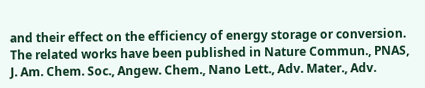and their effect on the efficiency of energy storage or conversion. The related works have been published in Nature Commun., PNAS, J. Am. Chem. Soc., Angew. Chem., Nano Lett., Adv. Mater., Adv.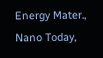Energy Mater., Nano Today,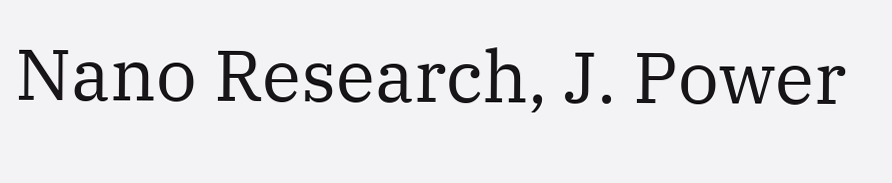Nano Research, J. Power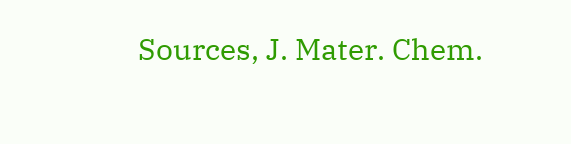Sources, J. Mater. Chem.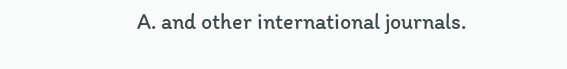A. and other international journals.